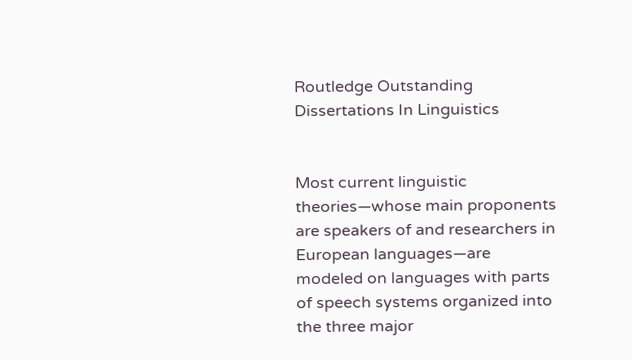Routledge Outstanding Dissertations In Linguistics


Most current linguistic theories—whose main proponents are speakers of and researchers in European languages—are modeled on languages with parts of speech systems organized into the three major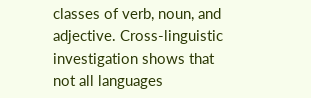classes of verb, noun, and adjective. Cross-linguistic investigation shows that not all languages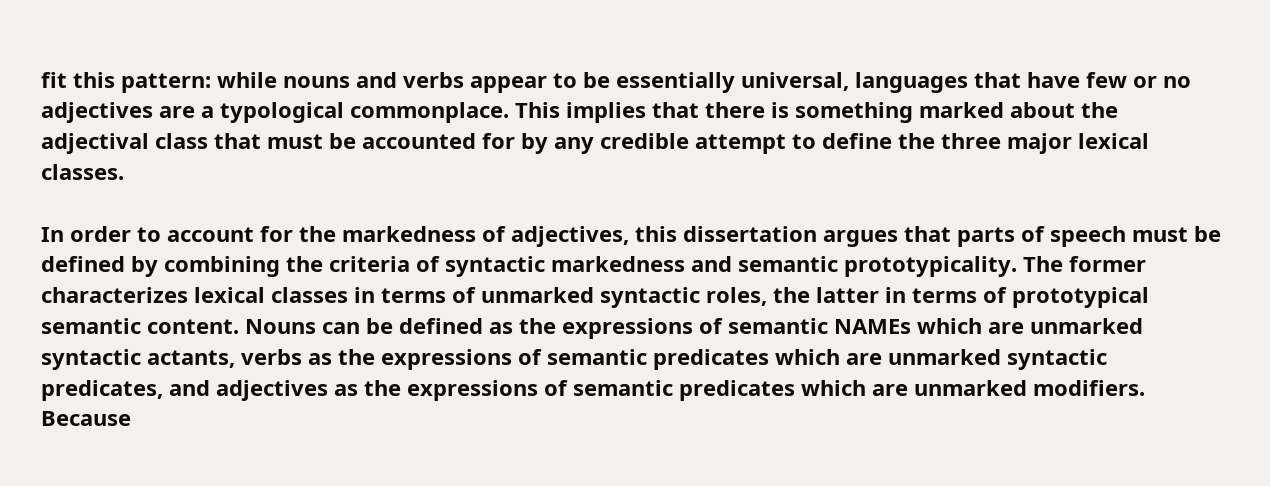fit this pattern: while nouns and verbs appear to be essentially universal, languages that have few or no adjectives are a typological commonplace. This implies that there is something marked about the adjectival class that must be accounted for by any credible attempt to define the three major lexical classes.

In order to account for the markedness of adjectives, this dissertation argues that parts of speech must be defined by combining the criteria of syntactic markedness and semantic prototypicality. The former characterizes lexical classes in terms of unmarked syntactic roles, the latter in terms of prototypical semantic content. Nouns can be defined as the expressions of semantic NAMEs which are unmarked syntactic actants, verbs as the expressions of semantic predicates which are unmarked syntactic predicates, and adjectives as the expressions of semantic predicates which are unmarked modifiers. Because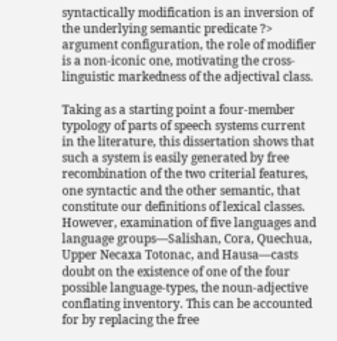syntactically modification is an inversion of the underlying semantic predicate ?> argument configuration, the role of modifier is a non-iconic one, motivating the cross-linguistic markedness of the adjectival class.

Taking as a starting point a four-member typology of parts of speech systems current in the literature, this dissertation shows that such a system is easily generated by free recombination of the two criterial features, one syntactic and the other semantic, that constitute our definitions of lexical classes. However, examination of five languages and language groups—Salishan, Cora, Quechua, Upper Necaxa Totonac, and Hausa—casts doubt on the existence of one of the four possible language-types, the noun-adjective conflating inventory. This can be accounted for by replacing the free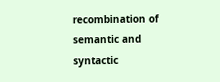recombination of semantic and syntactic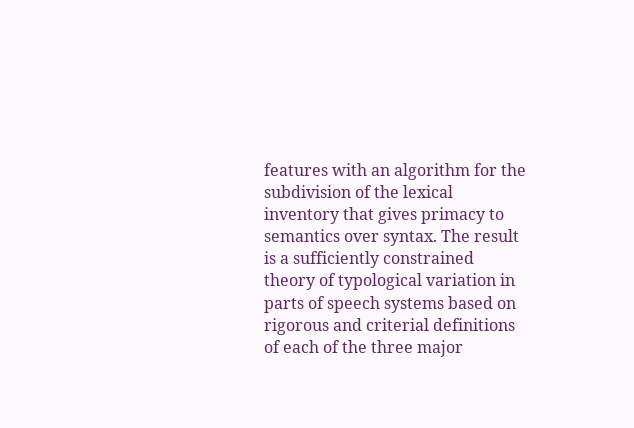features with an algorithm for the subdivision of the lexical inventory that gives primacy to semantics over syntax. The result is a sufficiently constrained theory of typological variation in parts of speech systems based on rigorous and criterial definitions of each of the three major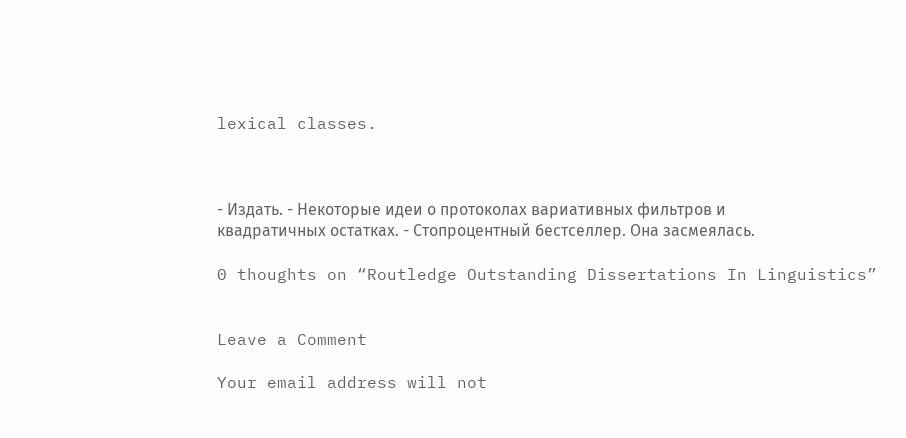lexical classes.



- Издать. - Некоторые идеи о протоколах вариативных фильтров и квадратичных остатках. - Стопроцентный бестселлер. Она засмеялась.

0 thoughts on “Routledge Outstanding Dissertations In Linguistics”


Leave a Comment

Your email address will not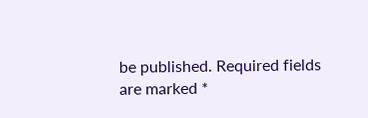be published. Required fields are marked *